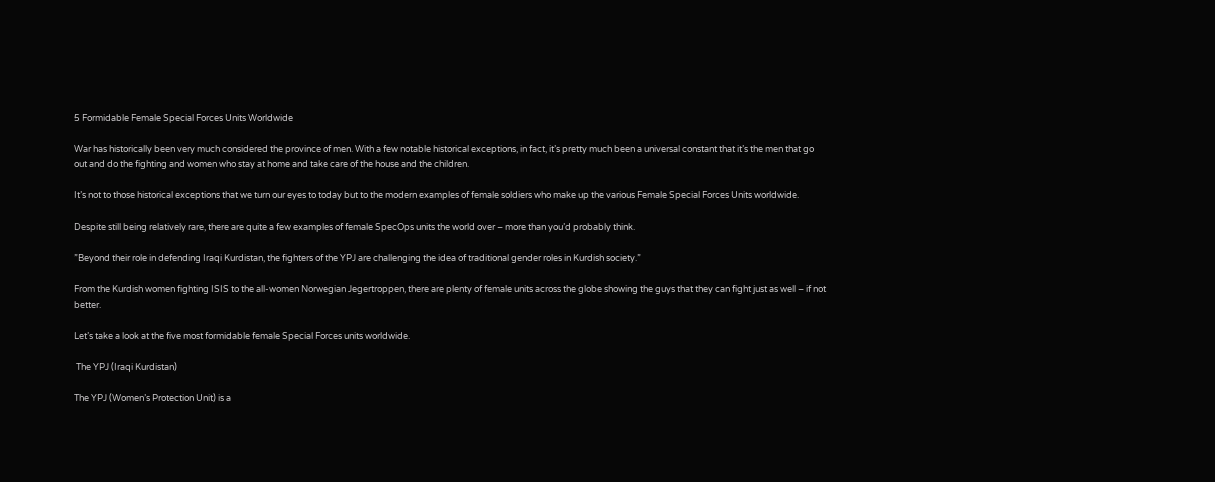5 Formidable Female Special Forces Units Worldwide

War has historically been very much considered the province of men. With a few notable historical exceptions, in fact, it’s pretty much been a universal constant that it’s the men that go out and do the fighting and women who stay at home and take care of the house and the children.

It’s not to those historical exceptions that we turn our eyes to today but to the modern examples of female soldiers who make up the various Female Special Forces Units worldwide.

Despite still being relatively rare, there are quite a few examples of female SpecOps units the world over – more than you’d probably think.

”Beyond their role in defending Iraqi Kurdistan, the fighters of the YPJ are challenging the idea of traditional gender roles in Kurdish society.”

From the Kurdish women fighting ISIS to the all-women Norwegian Jegertroppen, there are plenty of female units across the globe showing the guys that they can fight just as well – if not better.

Let’s take a look at the five most formidable female Special Forces units worldwide.

 The YPJ (Iraqi Kurdistan)

The YPJ (Women’s Protection Unit) is a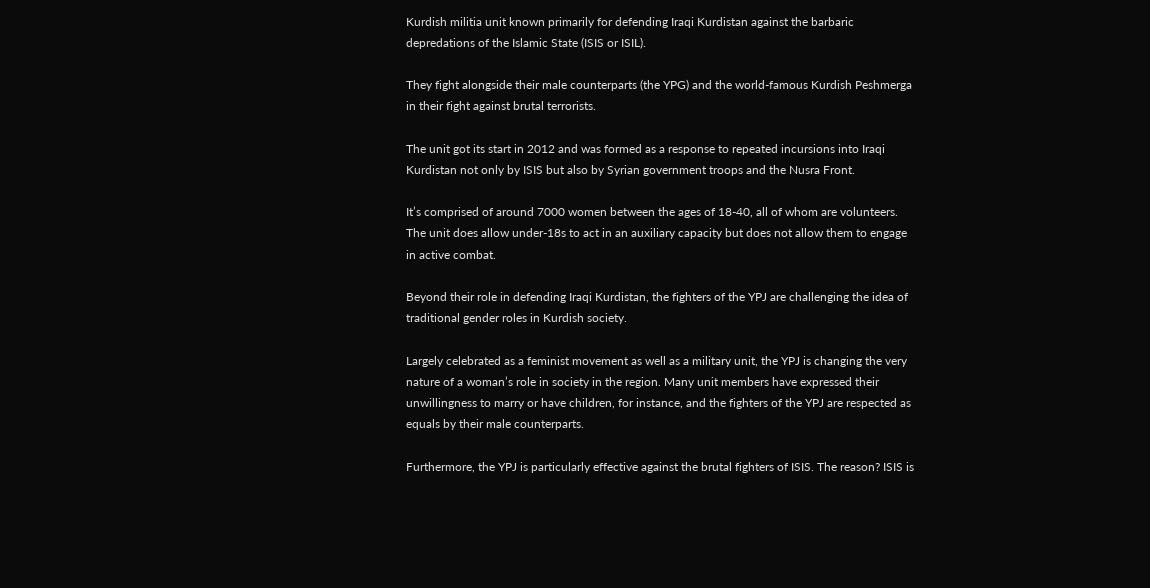Kurdish militia unit known primarily for defending Iraqi Kurdistan against the barbaric depredations of the Islamic State (ISIS or ISIL).

They fight alongside their male counterparts (the YPG) and the world-famous Kurdish Peshmerga in their fight against brutal terrorists.

The unit got its start in 2012 and was formed as a response to repeated incursions into Iraqi Kurdistan not only by ISIS but also by Syrian government troops and the Nusra Front.

It’s comprised of around 7000 women between the ages of 18-40, all of whom are volunteers. The unit does allow under-18s to act in an auxiliary capacity but does not allow them to engage in active combat.

Beyond their role in defending Iraqi Kurdistan, the fighters of the YPJ are challenging the idea of traditional gender roles in Kurdish society.

Largely celebrated as a feminist movement as well as a military unit, the YPJ is changing the very nature of a woman’s role in society in the region. Many unit members have expressed their unwillingness to marry or have children, for instance, and the fighters of the YPJ are respected as equals by their male counterparts.

Furthermore, the YPJ is particularly effective against the brutal fighters of ISIS. The reason? ISIS is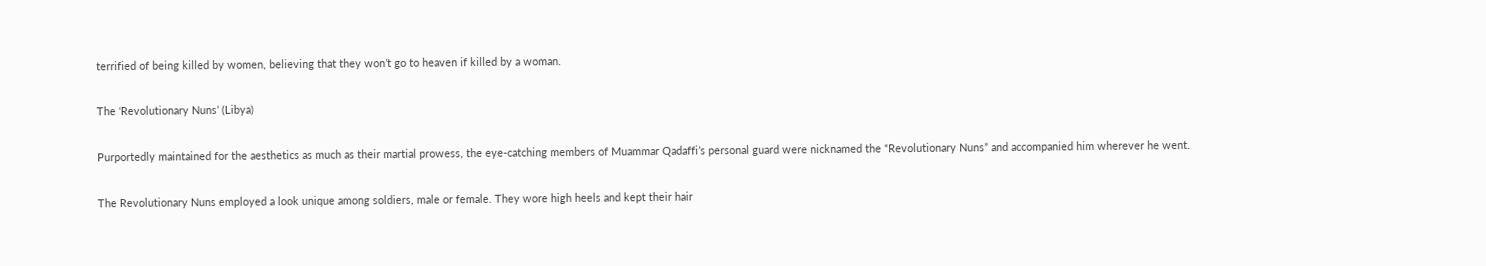terrified of being killed by women, believing that they won’t go to heaven if killed by a woman.

The ‘Revolutionary Nuns’ (Libya)

Purportedly maintained for the aesthetics as much as their martial prowess, the eye-catching members of Muammar Qadaffi’s personal guard were nicknamed the “Revolutionary Nuns” and accompanied him wherever he went.

The Revolutionary Nuns employed a look unique among soldiers, male or female. They wore high heels and kept their hair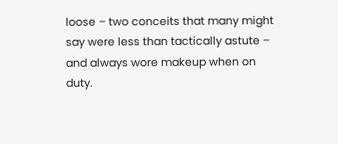loose – two conceits that many might say were less than tactically astute – and always wore makeup when on duty.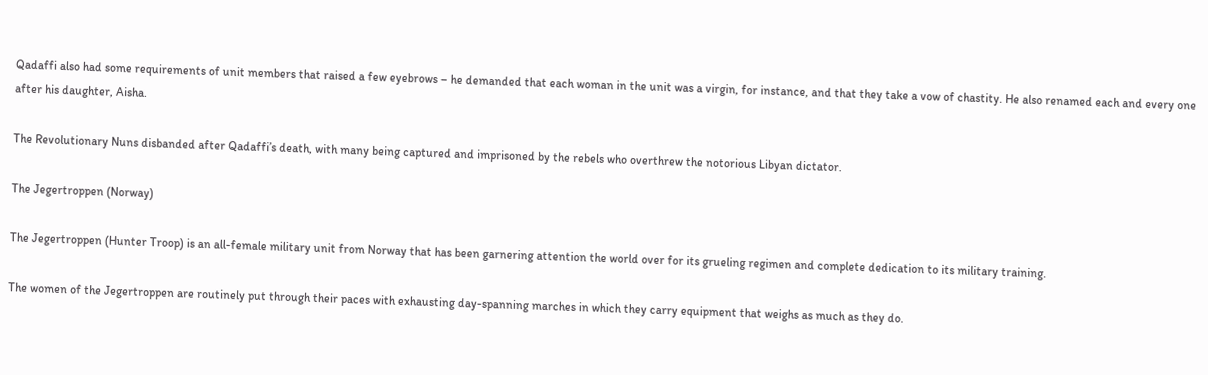Qadaffi also had some requirements of unit members that raised a few eyebrows – he demanded that each woman in the unit was a virgin, for instance, and that they take a vow of chastity. He also renamed each and every one after his daughter, Aisha.

The Revolutionary Nuns disbanded after Qadaffi’s death, with many being captured and imprisoned by the rebels who overthrew the notorious Libyan dictator.

The Jegertroppen (Norway)

The Jegertroppen (Hunter Troop) is an all-female military unit from Norway that has been garnering attention the world over for its grueling regimen and complete dedication to its military training.

The women of the Jegertroppen are routinely put through their paces with exhausting day-spanning marches in which they carry equipment that weighs as much as they do.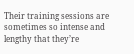Their training sessions are sometimes so intense and lengthy that they’re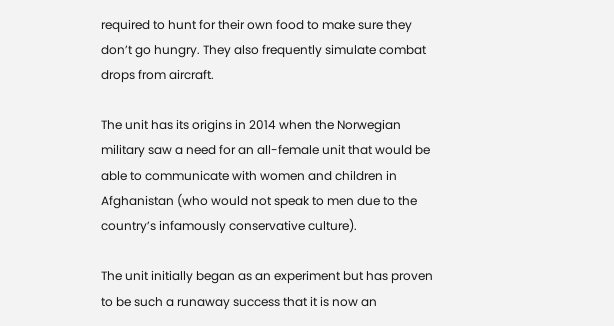required to hunt for their own food to make sure they don’t go hungry. They also frequently simulate combat drops from aircraft.

The unit has its origins in 2014 when the Norwegian military saw a need for an all-female unit that would be able to communicate with women and children in Afghanistan (who would not speak to men due to the country’s infamously conservative culture).

The unit initially began as an experiment but has proven to be such a runaway success that it is now an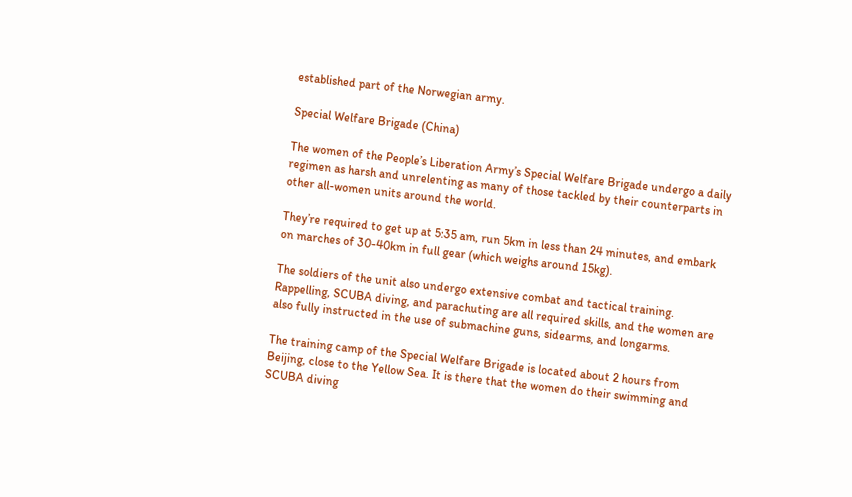established part of the Norwegian army.

Special Welfare Brigade (China)

The women of the People’s Liberation Army’s Special Welfare Brigade undergo a daily regimen as harsh and unrelenting as many of those tackled by their counterparts in other all-women units around the world.

They’re required to get up at 5:35 am, run 5km in less than 24 minutes, and embark on marches of 30-40km in full gear (which weighs around 15kg).

The soldiers of the unit also undergo extensive combat and tactical training. Rappelling, SCUBA diving, and parachuting are all required skills, and the women are also fully instructed in the use of submachine guns, sidearms, and longarms.

The training camp of the Special Welfare Brigade is located about 2 hours from Beijing, close to the Yellow Sea. It is there that the women do their swimming and SCUBA diving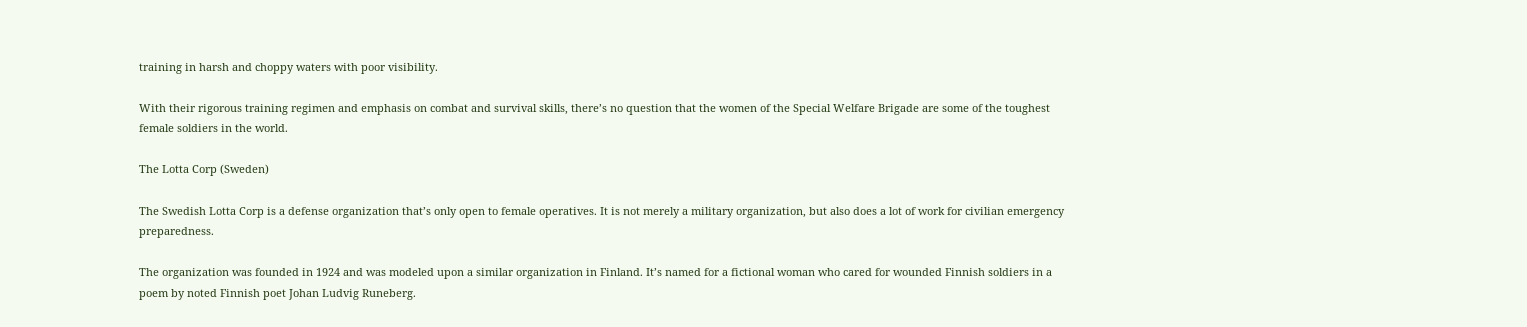training in harsh and choppy waters with poor visibility.

With their rigorous training regimen and emphasis on combat and survival skills, there’s no question that the women of the Special Welfare Brigade are some of the toughest female soldiers in the world.

The Lotta Corp (Sweden)

The Swedish Lotta Corp is a defense organization that’s only open to female operatives. It is not merely a military organization, but also does a lot of work for civilian emergency preparedness.

The organization was founded in 1924 and was modeled upon a similar organization in Finland. It’s named for a fictional woman who cared for wounded Finnish soldiers in a poem by noted Finnish poet Johan Ludvig Runeberg.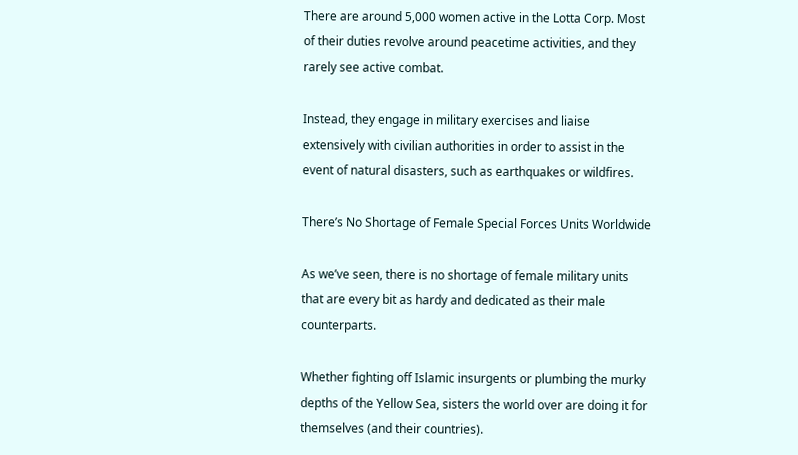There are around 5,000 women active in the Lotta Corp. Most of their duties revolve around peacetime activities, and they rarely see active combat.

Instead, they engage in military exercises and liaise extensively with civilian authorities in order to assist in the event of natural disasters, such as earthquakes or wildfires.

There’s No Shortage of Female Special Forces Units Worldwide

As we’ve seen, there is no shortage of female military units that are every bit as hardy and dedicated as their male counterparts.

Whether fighting off Islamic insurgents or plumbing the murky depths of the Yellow Sea, sisters the world over are doing it for themselves (and their countries).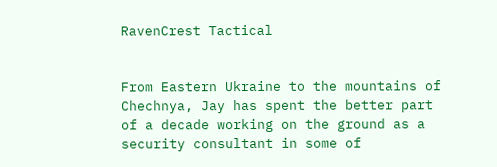RavenCrest Tactical


From Eastern Ukraine to the mountains of Chechnya, Jay has spent the better part of a decade working on the ground as a security consultant in some of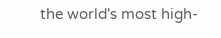the world's most high-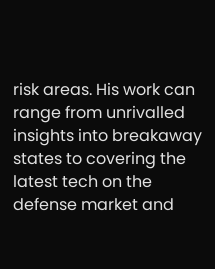risk areas. His work can range from unrivalled insights into breakaway states to covering the latest tech on the defense market and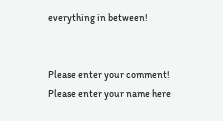everything in between!


Please enter your comment!
Please enter your name here